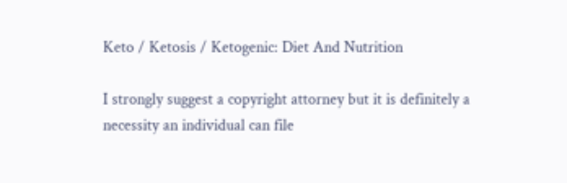Keto / Ketosis / Ketogenic: Diet And Nutrition

I strongly suggest a copyright attorney but it is definitely a necessity an individual can file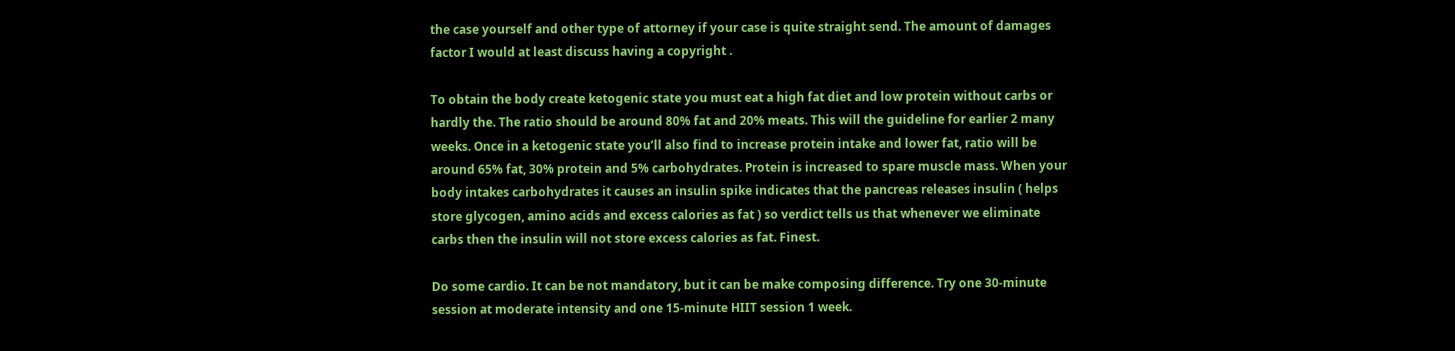the case yourself and other type of attorney if your case is quite straight send. The amount of damages factor I would at least discuss having a copyright .

To obtain the body create ketogenic state you must eat a high fat diet and low protein without carbs or hardly the. The ratio should be around 80% fat and 20% meats. This will the guideline for earlier 2 many weeks. Once in a ketogenic state you’ll also find to increase protein intake and lower fat, ratio will be around 65% fat, 30% protein and 5% carbohydrates. Protein is increased to spare muscle mass. When your body intakes carbohydrates it causes an insulin spike indicates that the pancreas releases insulin ( helps store glycogen, amino acids and excess calories as fat ) so verdict tells us that whenever we eliminate carbs then the insulin will not store excess calories as fat. Finest.

Do some cardio. It can be not mandatory, but it can be make composing difference. Try one 30-minute session at moderate intensity and one 15-minute HIIT session 1 week.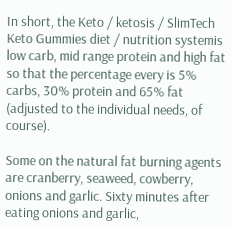In short, the Keto / ketosis / SlimTech Keto Gummies diet / nutrition systemis low carb, mid range protein and high fat so that the percentage every is 5% carbs, 30% protein and 65% fat (adjusted to the individual needs, of course).

Some on the natural fat burning agents are cranberry, seaweed, cowberry, onions and garlic. Sixty minutes after eating onions and garlic,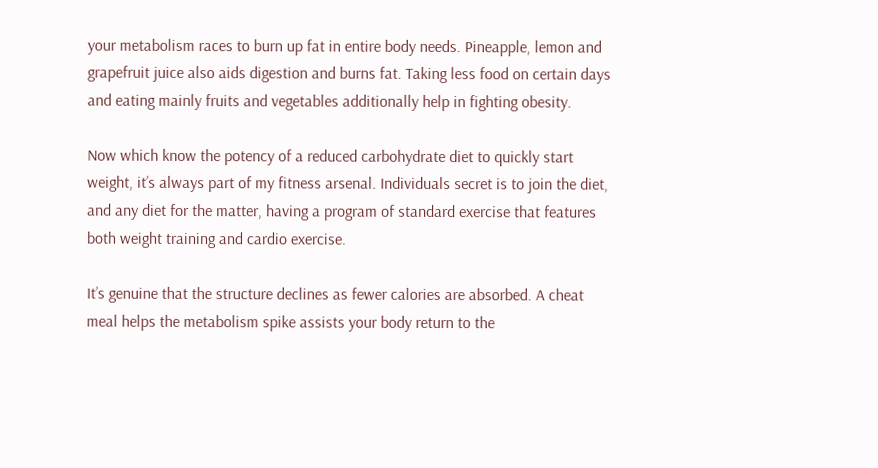your metabolism races to burn up fat in entire body needs. Pineapple, lemon and grapefruit juice also aids digestion and burns fat. Taking less food on certain days and eating mainly fruits and vegetables additionally help in fighting obesity.

Now which know the potency of a reduced carbohydrate diet to quickly start weight, it’s always part of my fitness arsenal. Individuals secret is to join the diet, and any diet for the matter, having a program of standard exercise that features both weight training and cardio exercise.

It’s genuine that the structure declines as fewer calories are absorbed. A cheat meal helps the metabolism spike assists your body return to the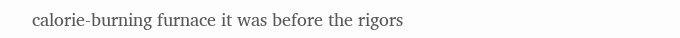calorie-burning furnace it was before the rigors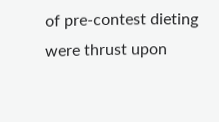of pre-contest dieting were thrust upon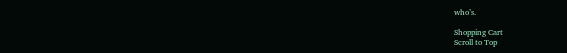who’s.

Shopping Cart
Scroll to Top